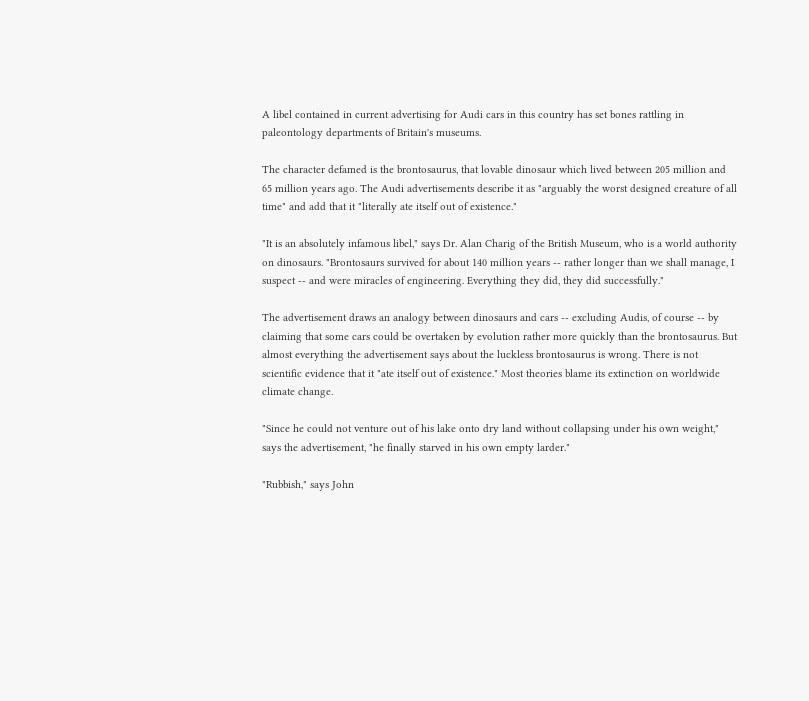A libel contained in current advertising for Audi cars in this country has set bones rattling in paleontology departments of Britain's museums.

The character defamed is the brontosaurus, that lovable dinosaur which lived between 205 million and 65 million years ago. The Audi advertisements describe it as "arguably the worst designed creature of all time" and add that it "literally ate itself out of existence."

"It is an absolutely infamous libel," says Dr. Alan Charig of the British Museum, who is a world authority on dinosaurs. "Brontosaurs survived for about 140 million years -- rather longer than we shall manage, I suspect -- and were miracles of engineering. Everything they did, they did successfully."

The advertisement draws an analogy between dinosaurs and cars -- excluding Audis, of course -- by claiming that some cars could be overtaken by evolution rather more quickly than the brontosaurus. But almost everything the advertisement says about the luckless brontosaurus is wrong. There is not scientific evidence that it "ate itself out of existence." Most theories blame its extinction on worldwide climate change.

"Since he could not venture out of his lake onto dry land without collapsing under his own weight," says the advertisement, "he finally starved in his own empty larder."

"Rubbish," says John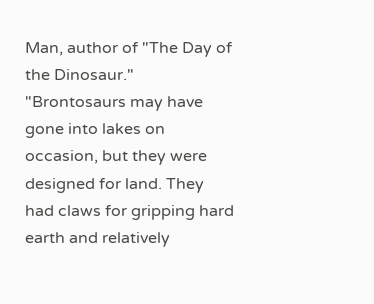Man, author of "The Day of the Dinosaur." "Brontosaurs may have gone into lakes on occasion, but they were designed for land. They had claws for gripping hard earth and relatively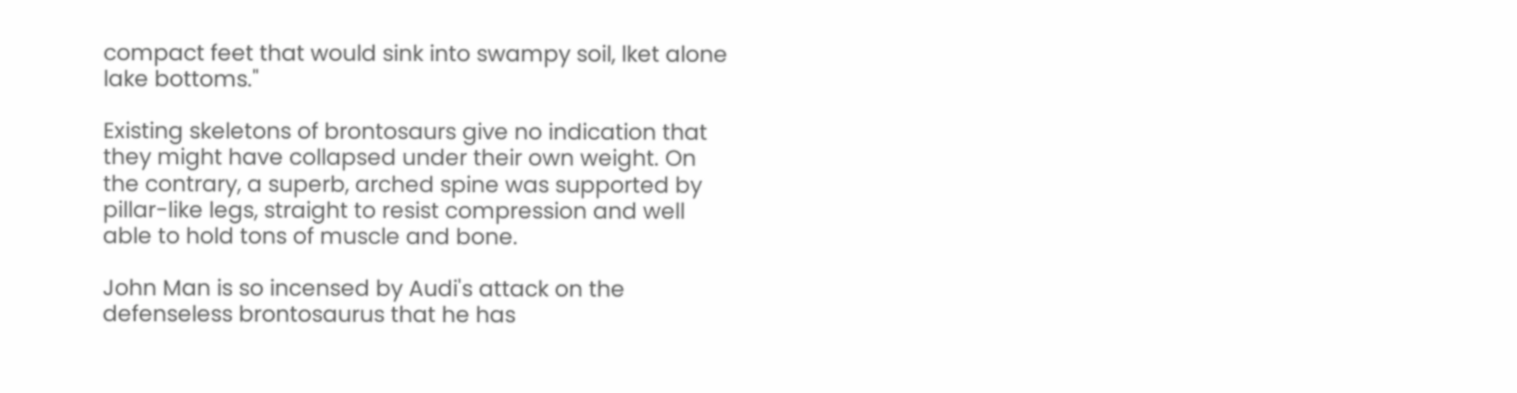compact feet that would sink into swampy soil, lket alone lake bottoms."

Existing skeletons of brontosaurs give no indication that they might have collapsed under their own weight. On the contrary, a superb, arched spine was supported by pillar-like legs, straight to resist compression and well able to hold tons of muscle and bone.

John Man is so incensed by Audi's attack on the defenseless brontosaurus that he has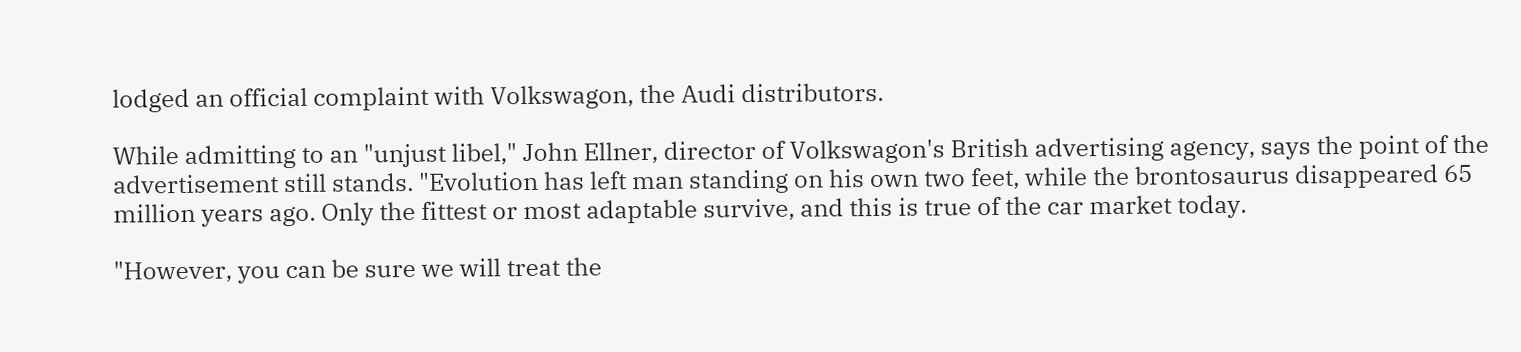lodged an official complaint with Volkswagon, the Audi distributors.

While admitting to an "unjust libel," John Ellner, director of Volkswagon's British advertising agency, says the point of the advertisement still stands. "Evolution has left man standing on his own two feet, while the brontosaurus disappeared 65 million years ago. Only the fittest or most adaptable survive, and this is true of the car market today.

"However, you can be sure we will treat the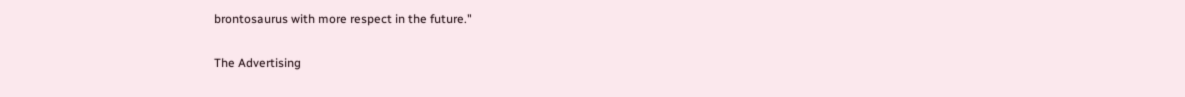brontosaurus with more respect in the future."

The Advertising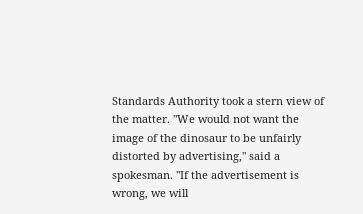Standards Authority took a stern view of the matter. "We would not want the image of the dinosaur to be unfairly distorted by advertising," said a spokesman. "If the advertisement is wrong, we will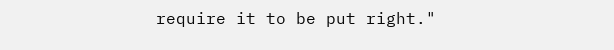require it to be put right."